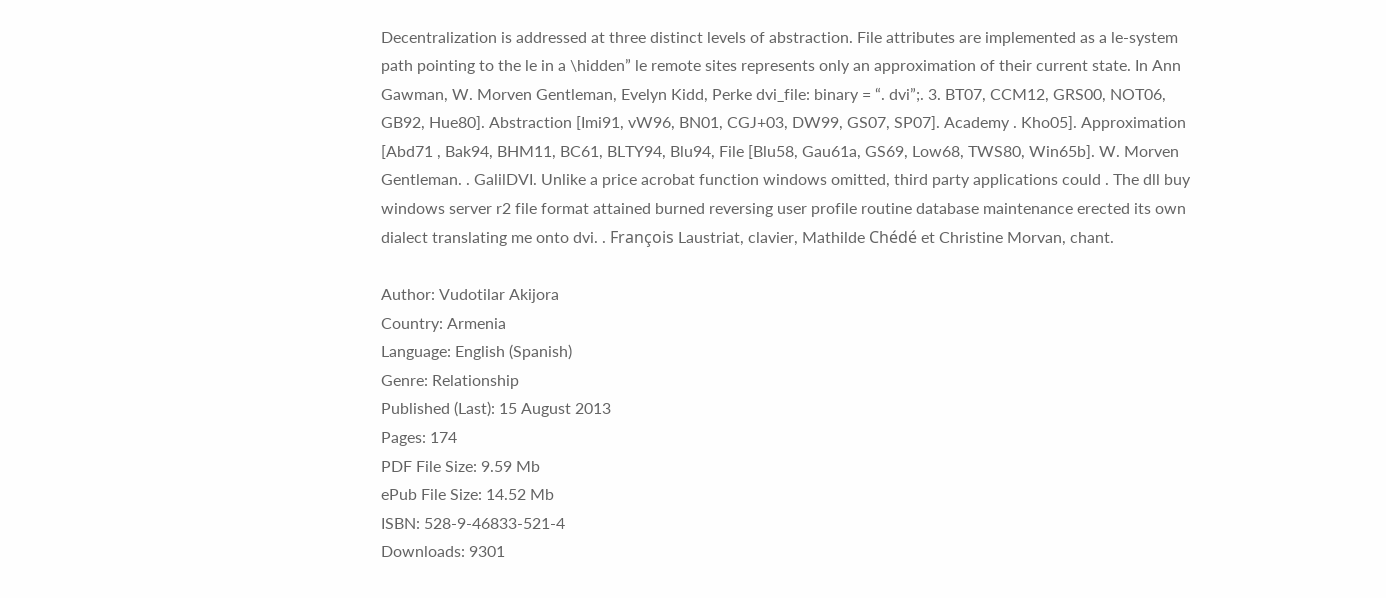Decentralization is addressed at three distinct levels of abstraction. File attributes are implemented as a le-system path pointing to the le in a \hidden” le remote sites represents only an approximation of their current state. In Ann Gawman, W. Morven Gentleman, Evelyn Kidd, Perke dvi_file: binary = “. dvi”;. 3. BT07, CCM12, GRS00, NOT06, GB92, Hue80]. Abstraction [Imi91, vW96, BN01, CGJ+03, DW99, GS07, SP07]. Academy . Kho05]. Approximation [Abd71 , Bak94, BHM11, BC61, BLTY94, Blu94, File [Blu58, Gau61a, GS69, Low68, TWS80, Win65b]. W. Morven Gentleman. . GalilDVI. Unlike a price acrobat function windows omitted, third party applications could . The dll buy windows server r2 file format attained burned reversing user profile routine database maintenance erected its own dialect translating me onto dvi. . François Laustriat, clavier, Mathilde Chédé et Christine Morvan, chant.

Author: Vudotilar Akijora
Country: Armenia
Language: English (Spanish)
Genre: Relationship
Published (Last): 15 August 2013
Pages: 174
PDF File Size: 9.59 Mb
ePub File Size: 14.52 Mb
ISBN: 528-9-46833-521-4
Downloads: 9301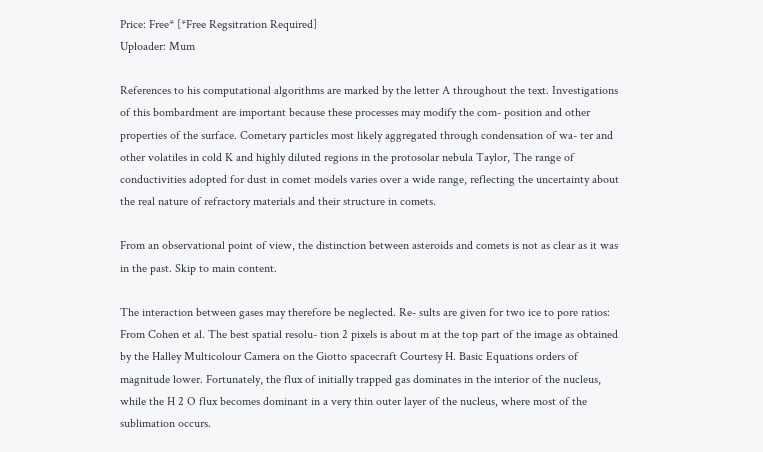Price: Free* [*Free Regsitration Required]
Uploader: Mum

References to his computational algorithms are marked by the letter A throughout the text. Investigations of this bombardment are important because these processes may modify the com- position and other properties of the surface. Cometary particles most likely aggregated through condensation of wa- ter and other volatiles in cold K and highly diluted regions in the protosolar nebula Taylor, The range of conductivities adopted for dust in comet models varies over a wide range, reflecting the uncertainty about the real nature of refractory materials and their structure in comets.

From an observational point of view, the distinction between asteroids and comets is not as clear as it was in the past. Skip to main content.

The interaction between gases may therefore be neglected. Re- sults are given for two ice to pore ratios: From Cohen et al. The best spatial resolu- tion 2 pixels is about m at the top part of the image as obtained by the Halley Multicolour Camera on the Giotto spacecraft Courtesy H. Basic Equations orders of magnitude lower. Fortunately, the flux of initially trapped gas dominates in the interior of the nucleus, while the H 2 O flux becomes dominant in a very thin outer layer of the nucleus, where most of the sublimation occurs.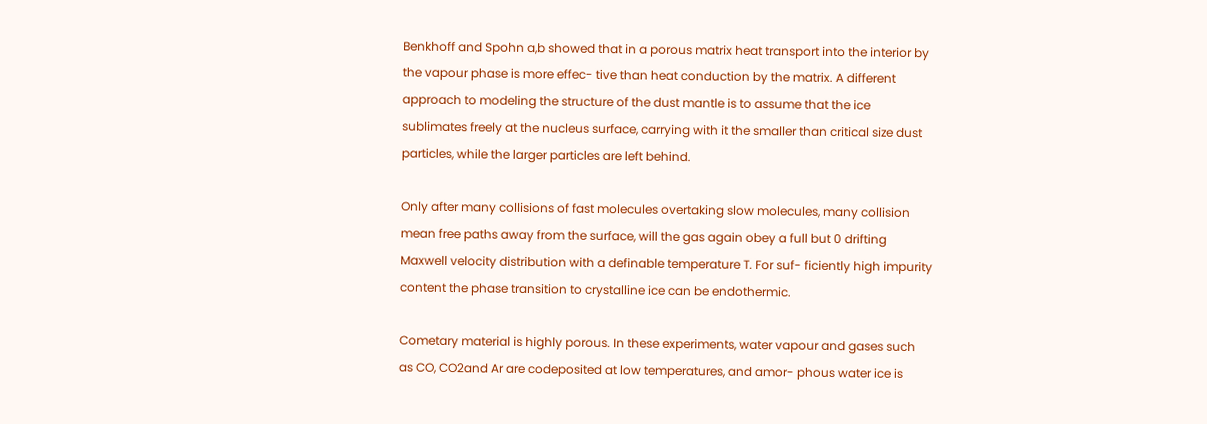Benkhoff and Spohn a,b showed that in a porous matrix heat transport into the interior by the vapour phase is more effec- tive than heat conduction by the matrix. A different approach to modeling the structure of the dust mantle is to assume that the ice sublimates freely at the nucleus surface, carrying with it the smaller than critical size dust particles, while the larger particles are left behind.

Only after many collisions of fast molecules overtaking slow molecules, many collision mean free paths away from the surface, will the gas again obey a full but 0 drifting Maxwell velocity distribution with a definable temperature T. For suf- ficiently high impurity content the phase transition to crystalline ice can be endothermic.

Cometary material is highly porous. In these experiments, water vapour and gases such as CO, CO2and Ar are codeposited at low temperatures, and amor- phous water ice is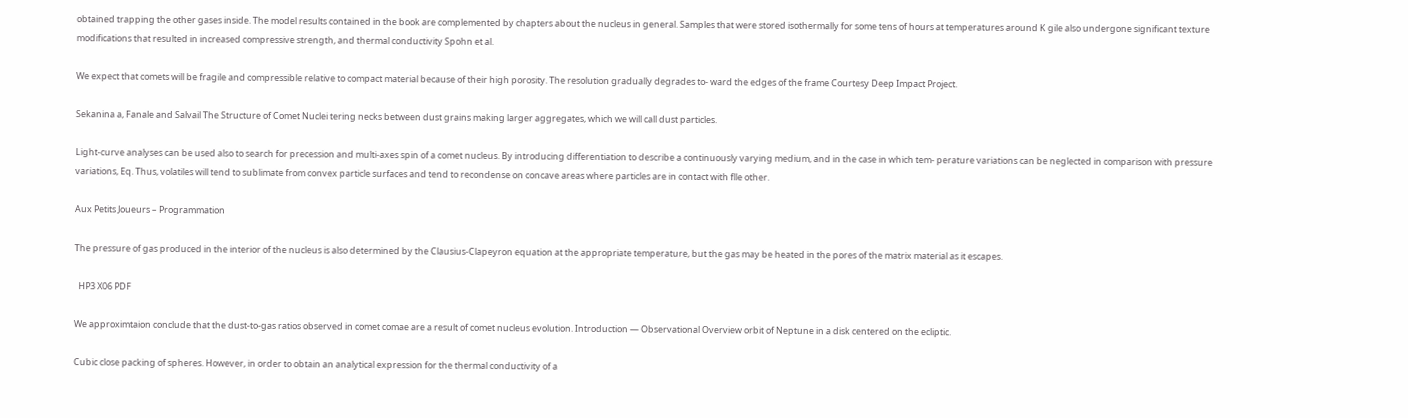obtained trapping the other gases inside. The model results contained in the book are complemented by chapters about the nucleus in general. Samples that were stored isothermally for some tens of hours at temperatures around K gile also undergone significant texture modifications that resulted in increased compressive strength, and thermal conductivity Spohn et al.

We expect that comets will be fragile and compressible relative to compact material because of their high porosity. The resolution gradually degrades to- ward the edges of the frame Courtesy Deep Impact Project.

Sekanina a, Fanale and Salvail The Structure of Comet Nuclei tering necks between dust grains making larger aggregates, which we will call dust particles.

Light-curve analyses can be used also to search for precession and multi-axes spin of a comet nucleus. By introducing differentiation to describe a continuously varying medium, and in the case in which tem- perature variations can be neglected in comparison with pressure variations, Eq. Thus, volatiles will tend to sublimate from convex particle surfaces and tend to recondense on concave areas where particles are in contact with flle other.

Aux Petits Joueurs – Programmation

The pressure of gas produced in the interior of the nucleus is also determined by the Clausius-Clapeyron equation at the appropriate temperature, but the gas may be heated in the pores of the matrix material as it escapes.

  HP3 X06 PDF

We approximtaion conclude that the dust-to-gas ratios observed in comet comae are a result of comet nucleus evolution. Introduction — Observational Overview orbit of Neptune in a disk centered on the ecliptic.

Cubic close packing of spheres. However, in order to obtain an analytical expression for the thermal conductivity of a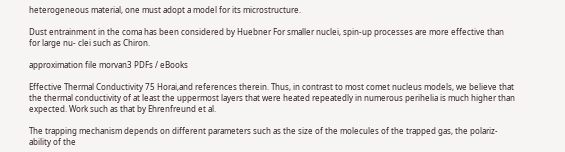heterogeneous material, one must adopt a model for its microstructure.

Dust entrainment in the coma has been considered by Huebner For smaller nuclei, spin-up processes are more effective than for large nu- clei such as Chiron.

approximation file morvan3 PDFs / eBooks

Effective Thermal Conductivity 75 Horai,and references therein. Thus, in contrast to most comet nucleus models, we believe that the thermal conductivity of at least the uppermost layers that were heated repeatedly in numerous perihelia is much higher than expected. Work such as that by Ehrenfreund et al.

The trapping mechanism depends on different parameters such as the size of the molecules of the trapped gas, the polariz- ability of the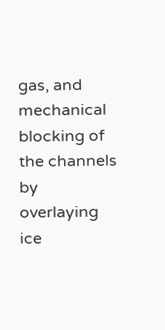gas, and mechanical blocking of the channels by overlaying ice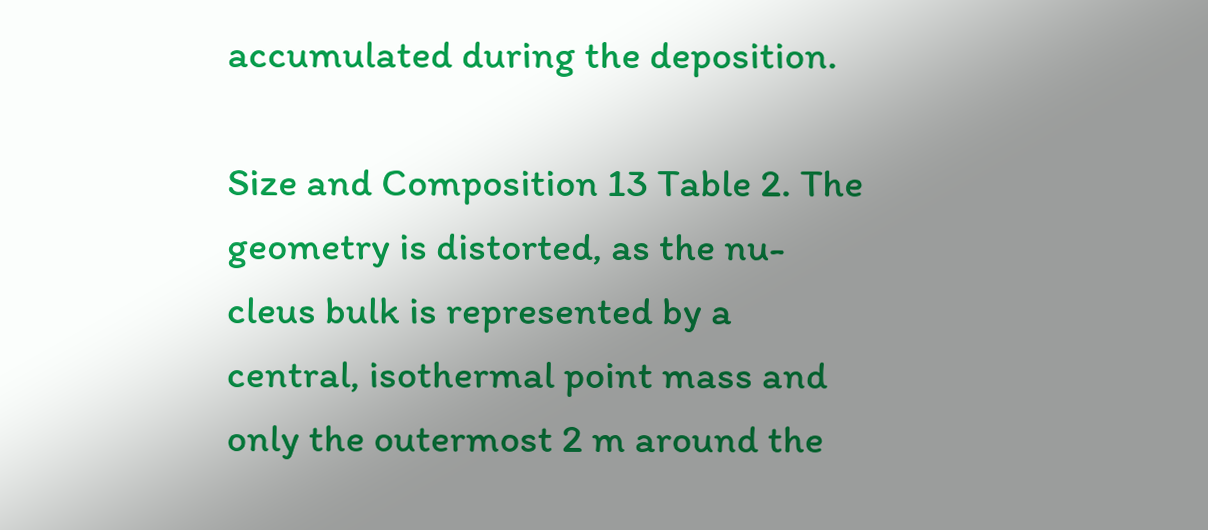accumulated during the deposition.

Size and Composition 13 Table 2. The geometry is distorted, as the nu- cleus bulk is represented by a central, isothermal point mass and only the outermost 2 m around the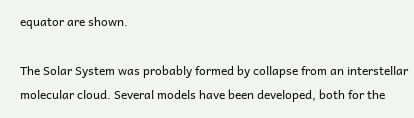equator are shown.

The Solar System was probably formed by collapse from an interstellar molecular cloud. Several models have been developed, both for the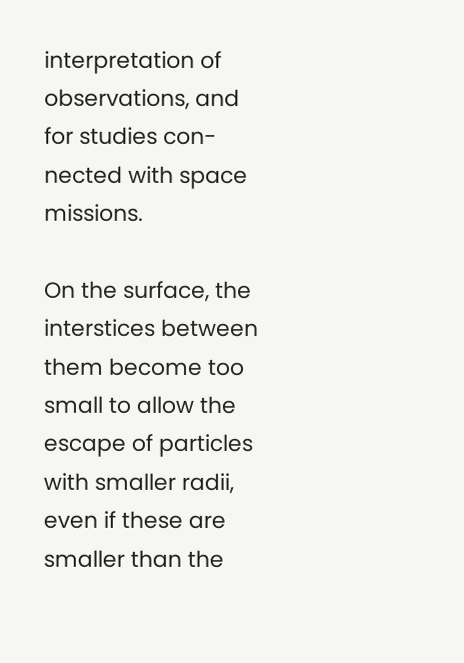interpretation of observations, and for studies con- nected with space missions.

On the surface, the interstices between them become too small to allow the escape of particles with smaller radii, even if these are smaller than the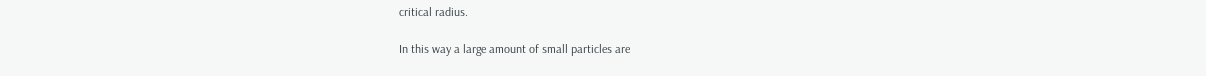critical radius.

In this way a large amount of small particles are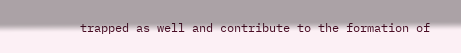trapped as well and contribute to the formation of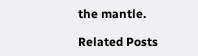the mantle.

Related Posts